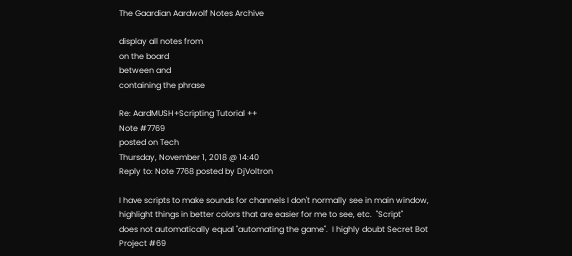The Gaardian Aardwolf Notes Archive

display all notes from
on the board
between and
containing the phrase

Re: AardMUSH+Scripting Tutorial ++
Note #7769
posted on Tech
Thursday, November 1, 2018 @ 14:40
Reply to: Note 7768 posted by DjVoltron

I have scripts to make sounds for channels I don't normally see in main window,
highlight things in better colors that are easier for me to see, etc.  "Script"
does not automatically equal "automating the game".  I highly doubt Secret Bot
Project #69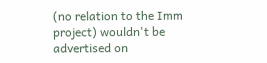(no relation to the Imm project) wouldn't be advertised on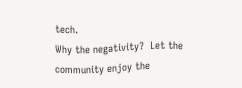tech.
Why the negativity?  Let the community enjoy the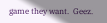game they want.  Geez.